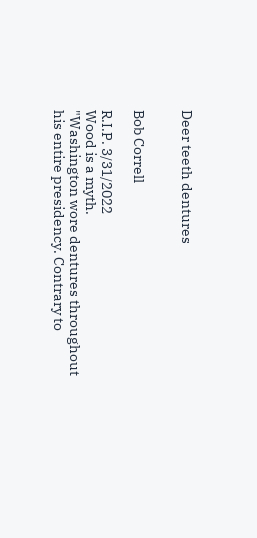Deer teeth dentures


Bob Correll

R.I.P. 3/31/2022
Wood is a myth.
"Washington wore dentures throughout his entire presidency. Contrary to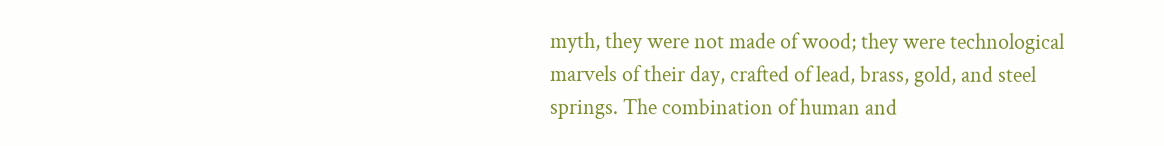myth, they were not made of wood; they were technological marvels of their day, crafted of lead, brass, gold, and steel springs. The combination of human and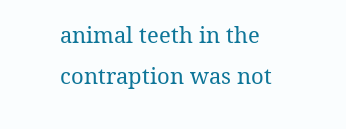animal teeth in the contraption was not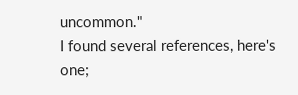uncommon."
I found several references, here's one;